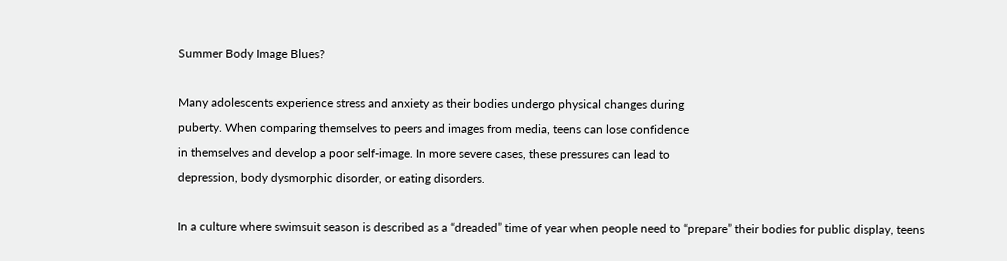Summer Body Image Blues?

Many adolescents experience stress and anxiety as their bodies undergo physical changes during
puberty. When comparing themselves to peers and images from media, teens can lose confidence
in themselves and develop a poor self-image. In more severe cases, these pressures can lead to
depression, body dysmorphic disorder, or eating disorders.

In a culture where swimsuit season is described as a “dreaded” time of year when people need to “prepare” their bodies for public display, teens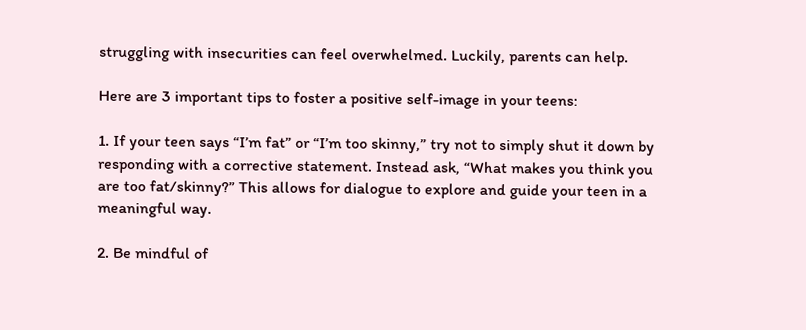struggling with insecurities can feel overwhelmed. Luckily, parents can help.

Here are 3 important tips to foster a positive self-image in your teens:

1. If your teen says “I’m fat” or “I’m too skinny,” try not to simply shut it down by responding with a corrective statement. Instead ask, “What makes you think you are too fat/skinny?” This allows for dialogue to explore and guide your teen in a meaningful way.

2. Be mindful of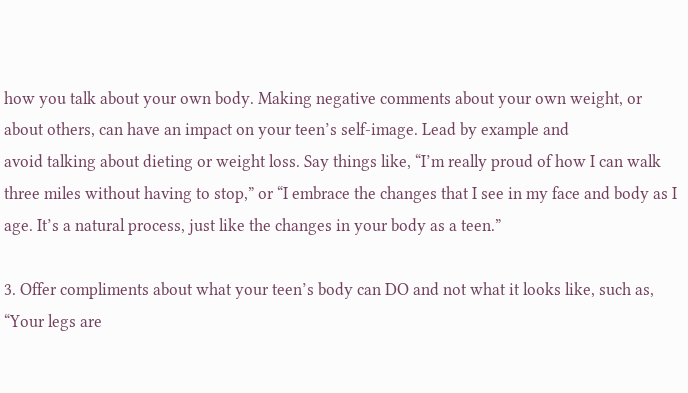how you talk about your own body. Making negative comments about your own weight, or about others, can have an impact on your teen’s self-image. Lead by example and
avoid talking about dieting or weight loss. Say things like, “I’m really proud of how I can walk three miles without having to stop,” or “I embrace the changes that I see in my face and body as I age. It’s a natural process, just like the changes in your body as a teen.”

3. Offer compliments about what your teen’s body can DO and not what it looks like, such as, “Your legs are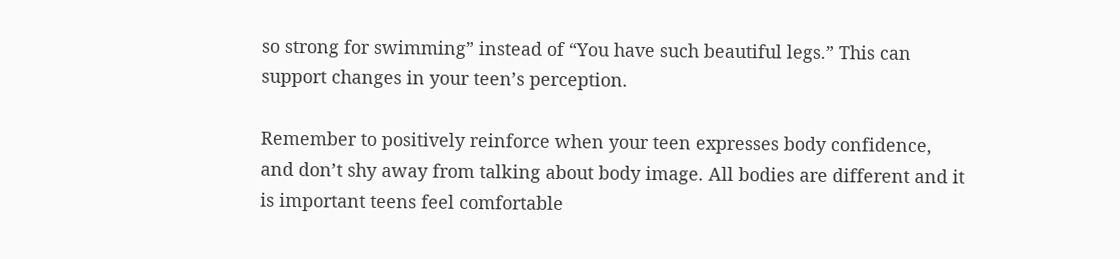so strong for swimming” instead of “You have such beautiful legs.” This can support changes in your teen’s perception.

Remember to positively reinforce when your teen expresses body confidence, and don’t shy away from talking about body image. All bodies are different and it is important teens feel comfortable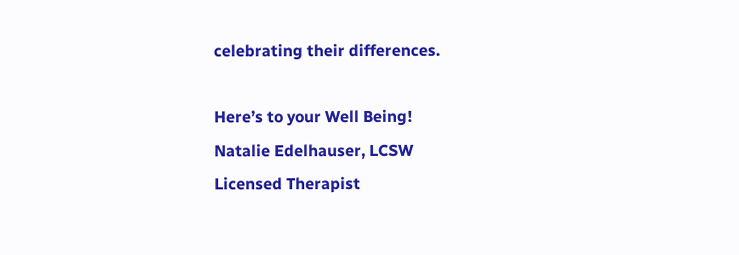celebrating their differences.

Here’s to your Well Being!
Natalie Edelhauser, LCSW
Licensed Therapist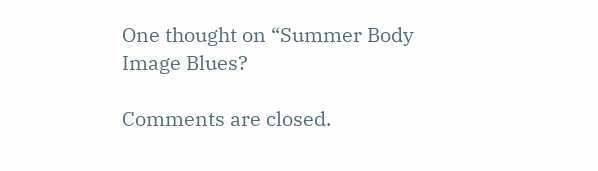One thought on “Summer Body Image Blues?

Comments are closed.